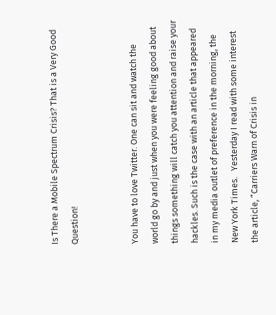Is There a Mobile Spectrum Crisis? That is a Very Good Question!


You have to love Twitter. One can sit and watch the world go by and just when you were feeling good about things something will catch you attention and raise your hackles. Such is the case with an article that appeared in my media outlet of preference in the morning, the New York Times.   Yesterday I read with some interest the article, “Carriers Warn of Crisis in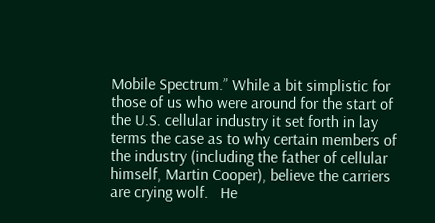Mobile Spectrum.” While a bit simplistic for those of us who were around for the start of the U.S. cellular industry it set forth in lay terms the case as to why certain members of the industry (including the father of cellular himself, Martin Cooper), believe the carriers are crying wolf.   He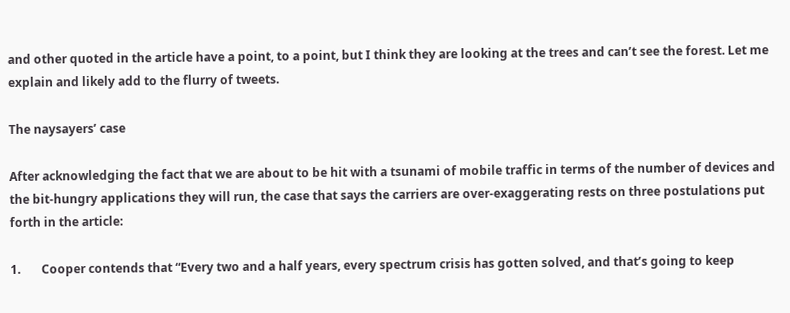and other quoted in the article have a point, to a point, but I think they are looking at the trees and can’t see the forest. Let me explain and likely add to the flurry of tweets.

The naysayers’ case

After acknowledging the fact that we are about to be hit with a tsunami of mobile traffic in terms of the number of devices and the bit-hungry applications they will run, the case that says the carriers are over-exaggerating rests on three postulations put forth in the article:

1.       Cooper contends that “Every two and a half years, every spectrum crisis has gotten solved, and that’s going to keep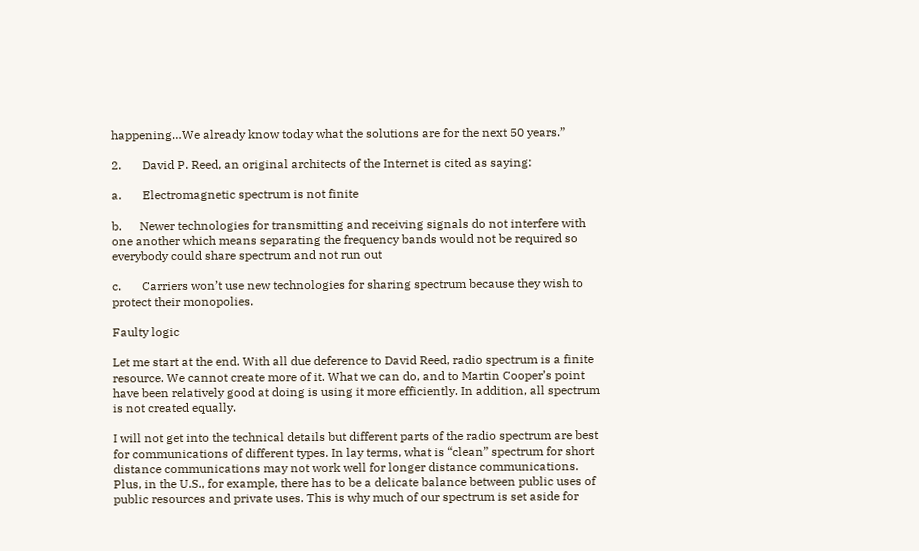happening…We already know today what the solutions are for the next 50 years.”

2.       David P. Reed, an original architects of the Internet is cited as saying:

a.       Electromagnetic spectrum is not finite

b.      Newer technologies for transmitting and receiving signals do not interfere with one another which means separating the frequency bands would not be required so everybody could share spectrum and not run out

c.       Carriers won’t use new technologies for sharing spectrum because they wish to protect their monopolies.

Faulty logic

Let me start at the end. With all due deference to David Reed, radio spectrum is a finite resource. We cannot create more of it. What we can do, and to Martin Cooper’s point have been relatively good at doing is using it more efficiently. In addition, all spectrum is not created equally.

I will not get into the technical details but different parts of the radio spectrum are best for communications of different types. In lay terms, what is “clean” spectrum for short distance communications may not work well for longer distance communications. Plus, in the U.S., for example, there has to be a delicate balance between public uses of public resources and private uses. This is why much of our spectrum is set aside for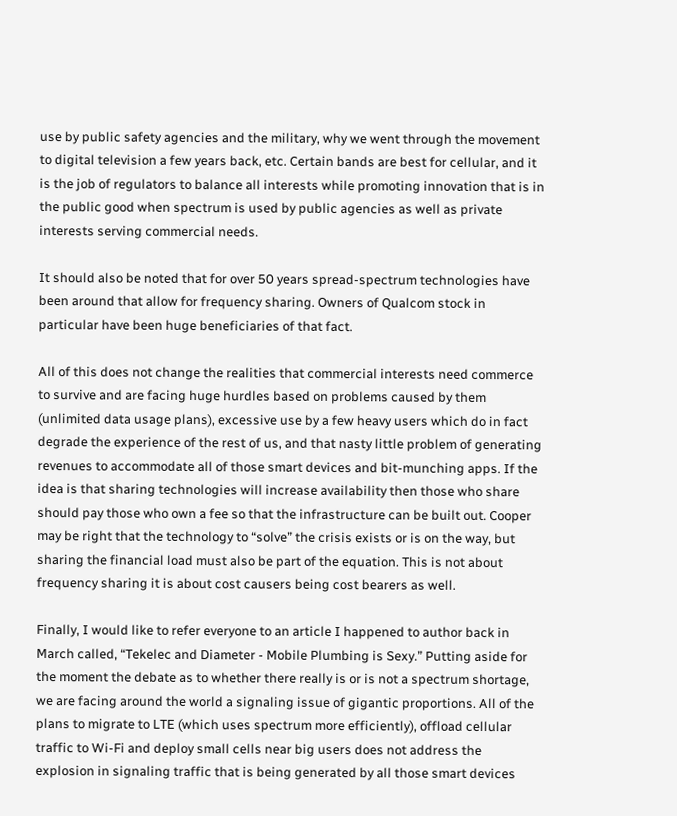use by public safety agencies and the military, why we went through the movement to digital television a few years back, etc. Certain bands are best for cellular, and it is the job of regulators to balance all interests while promoting innovation that is in the public good when spectrum is used by public agencies as well as private interests serving commercial needs.

It should also be noted that for over 50 years spread-spectrum technologies have been around that allow for frequency sharing. Owners of Qualcom stock in particular have been huge beneficiaries of that fact.

All of this does not change the realities that commercial interests need commerce to survive and are facing huge hurdles based on problems caused by them (unlimited data usage plans), excessive use by a few heavy users which do in fact degrade the experience of the rest of us, and that nasty little problem of generating revenues to accommodate all of those smart devices and bit-munching apps. If the idea is that sharing technologies will increase availability then those who share should pay those who own a fee so that the infrastructure can be built out. Cooper may be right that the technology to “solve” the crisis exists or is on the way, but sharing the financial load must also be part of the equation. This is not about frequency sharing it is about cost causers being cost bearers as well.

Finally, I would like to refer everyone to an article I happened to author back in March called, “Tekelec and Diameter - Mobile Plumbing is Sexy.” Putting aside for the moment the debate as to whether there really is or is not a spectrum shortage, we are facing around the world a signaling issue of gigantic proportions. All of the plans to migrate to LTE (which uses spectrum more efficiently), offload cellular traffic to Wi-Fi and deploy small cells near big users does not address the explosion in signaling traffic that is being generated by all those smart devices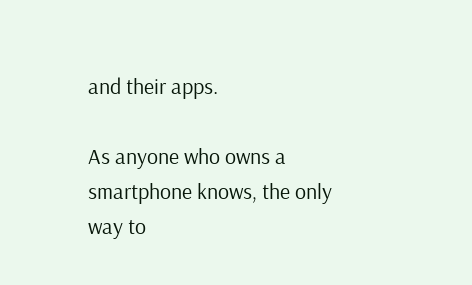and their apps.

As anyone who owns a smartphone knows, the only way to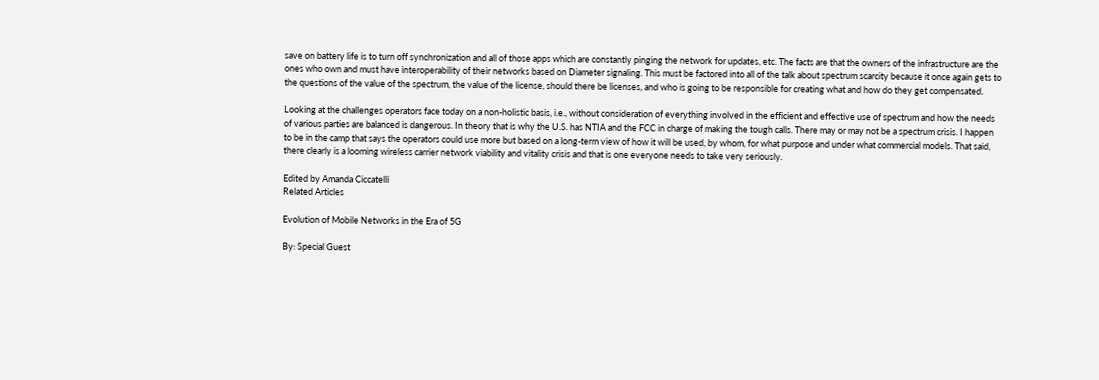save on battery life is to turn off synchronization and all of those apps which are constantly pinging the network for updates, etc. The facts are that the owners of the infrastructure are the ones who own and must have interoperability of their networks based on Diameter signaling. This must be factored into all of the talk about spectrum scarcity because it once again gets to the questions of the value of the spectrum, the value of the license, should there be licenses, and who is going to be responsible for creating what and how do they get compensated.

Looking at the challenges operators face today on a non-holistic basis, i.e., without consideration of everything involved in the efficient and effective use of spectrum and how the needs of various parties are balanced is dangerous. In theory that is why the U.S. has NTIA and the FCC in charge of making the tough calls. There may or may not be a spectrum crisis. I happen to be in the camp that says the operators could use more but based on a long-term view of how it will be used, by whom, for what purpose and under what commercial models. That said, there clearly is a looming wireless carrier network viability and vitality crisis and that is one everyone needs to take very seriously.

Edited by Amanda Ciccatelli
Related Articles

Evolution of Mobile Networks in the Era of 5G

By: Special Guest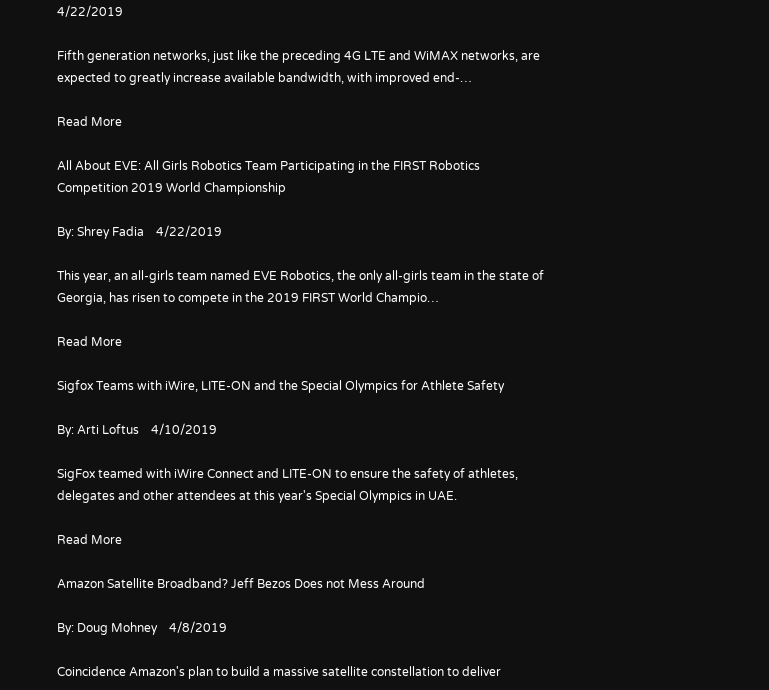4/22/2019

Fifth generation networks, just like the preceding 4G LTE and WiMAX networks, are expected to greatly increase available bandwidth, with improved end-…

Read More

All About EVE: All Girls Robotics Team Participating in the FIRST Robotics Competition 2019 World Championship

By: Shrey Fadia    4/22/2019

This year, an all-girls team named EVE Robotics, the only all-girls team in the state of Georgia, has risen to compete in the 2019 FIRST World Champio…

Read More

Sigfox Teams with iWire, LITE-ON and the Special Olympics for Athlete Safety

By: Arti Loftus    4/10/2019

SigFox teamed with iWire Connect and LITE-ON to ensure the safety of athletes, delegates and other attendees at this year's Special Olympics in UAE.

Read More

Amazon Satellite Broadband? Jeff Bezos Does not Mess Around

By: Doug Mohney    4/8/2019

Coincidence Amazon's plan to build a massive satellite constellation to deliver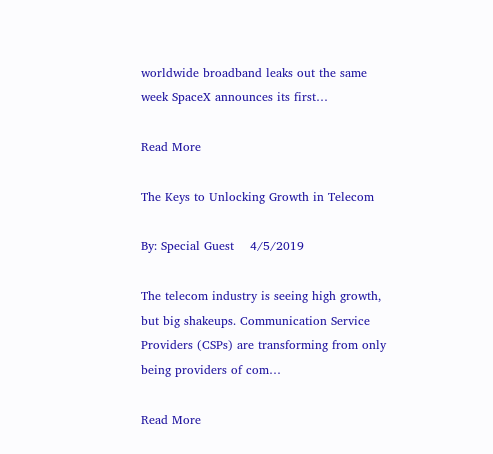worldwide broadband leaks out the same week SpaceX announces its first…

Read More

The Keys to Unlocking Growth in Telecom

By: Special Guest    4/5/2019

The telecom industry is seeing high growth, but big shakeups. Communication Service Providers (CSPs) are transforming from only being providers of com…

Read More